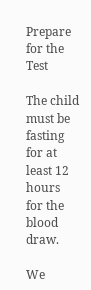Prepare for the Test

The child must be fasting for at least 12 hours for the blood draw.

We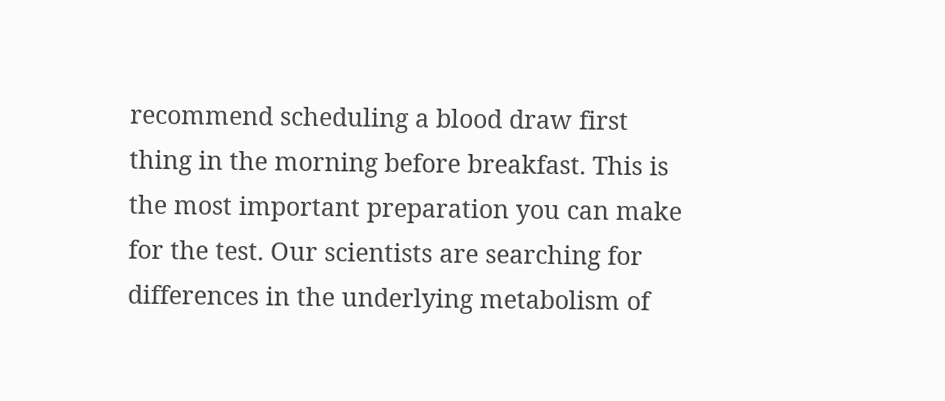recommend scheduling a blood draw first thing in the morning before breakfast. This is the most important preparation you can make for the test. Our scientists are searching for differences in the underlying metabolism of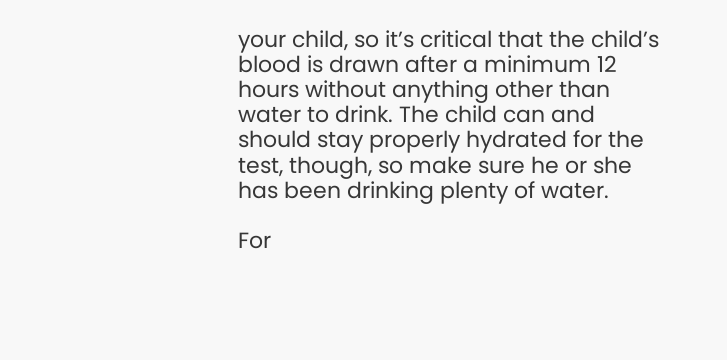your child, so it’s critical that the child’s blood is drawn after a minimum 12 hours without anything other than water to drink. The child can and should stay properly hydrated for the test, though, so make sure he or she has been drinking plenty of water.

For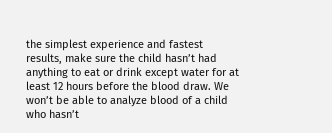the simplest experience and fastest results, make sure the child hasn’t had anything to eat or drink except water for at least 12 hours before the blood draw. We won’t be able to analyze blood of a child who hasn’t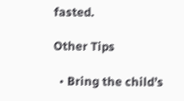fasted.

Other Tips

  • Bring the child’s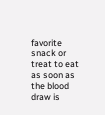favorite snack or treat to eat as soon as the blood draw is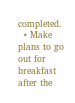completed.
  • Make plans to go out for breakfast after the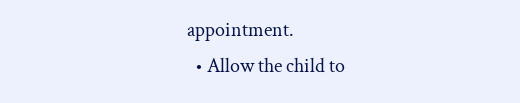appointment.
  • Allow the child to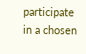participate in a chosen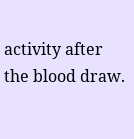activity after the blood draw.